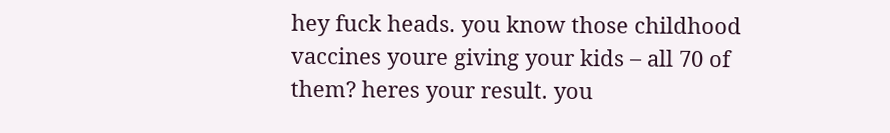hey fuck heads. you know those childhood vaccines youre giving your kids – all 70 of them? heres your result. you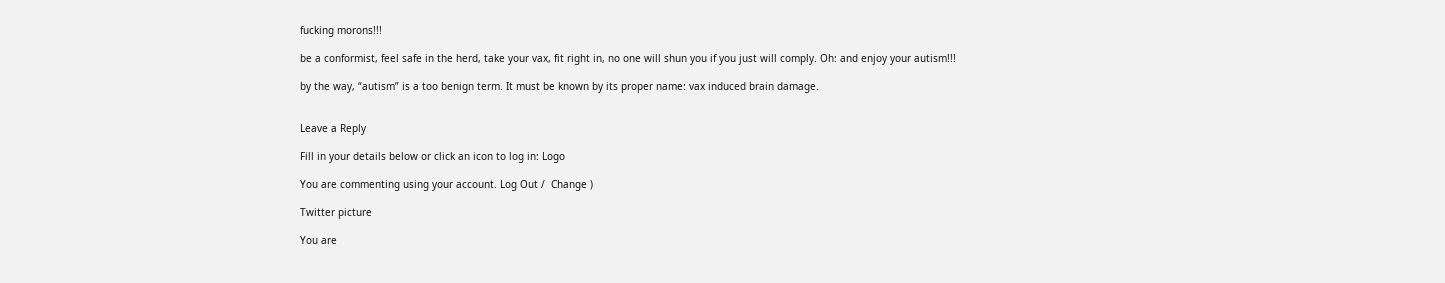fucking morons!!!

be a conformist, feel safe in the herd, take your vax, fit right in, no one will shun you if you just will comply. Oh: and enjoy your autism!!!

by the way, “autism” is a too benign term. It must be known by its proper name: vax induced brain damage.


Leave a Reply

Fill in your details below or click an icon to log in: Logo

You are commenting using your account. Log Out /  Change )

Twitter picture

You are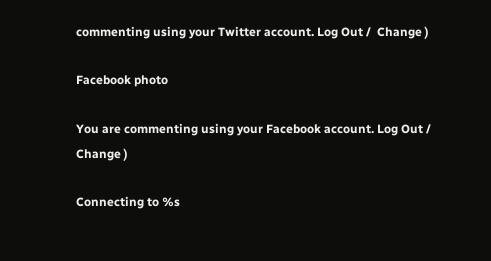commenting using your Twitter account. Log Out /  Change )

Facebook photo

You are commenting using your Facebook account. Log Out /  Change )

Connecting to %s